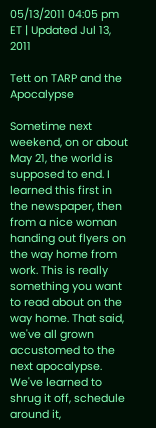05/13/2011 04:05 pm ET | Updated Jul 13, 2011

Tett on TARP and the Apocalypse

Sometime next weekend, on or about May 21, the world is supposed to end. I learned this first in the newspaper, then from a nice woman handing out flyers on the way home from work. This is really something you want to read about on the way home. That said, we've all grown accustomed to the next apocalypse. We've learned to shrug it off, schedule around it,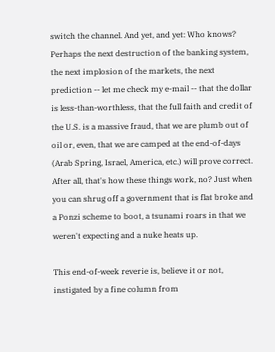switch the channel. And yet, and yet: Who knows? Perhaps the next destruction of the banking system, the next implosion of the markets, the next prediction -- let me check my e-mail -- that the dollar is less-than-worthless, that the full faith and credit of the U.S. is a massive fraud, that we are plumb out of oil or, even, that we are camped at the end-of-days (Arab Spring, Israel, America, etc.) will prove correct. After all, that's how these things work, no? Just when you can shrug off a government that is flat broke and a Ponzi scheme to boot, a tsunami roars in that we weren't expecting and a nuke heats up.

This end-of-week reverie is, believe it or not, instigated by a fine column from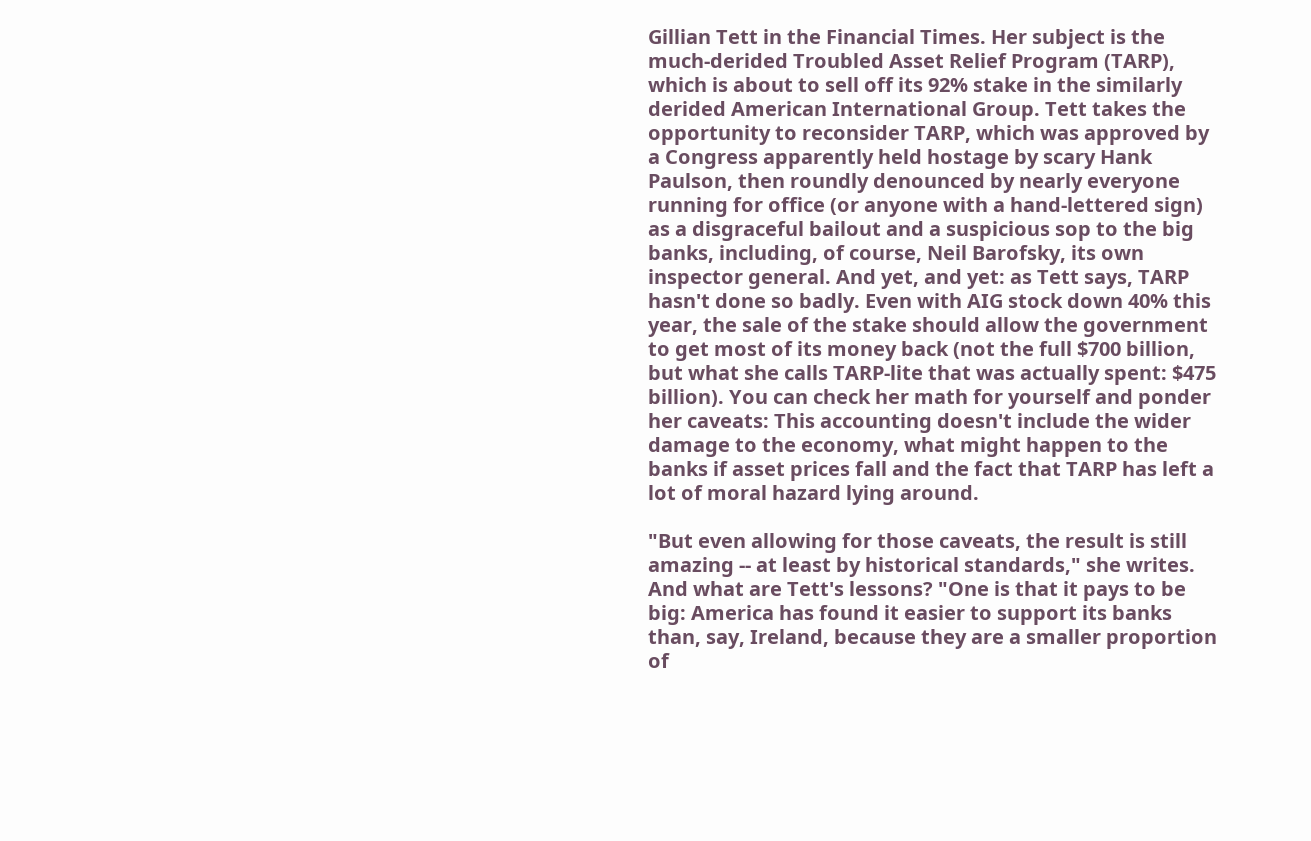Gillian Tett in the Financial Times. Her subject is the much-derided Troubled Asset Relief Program (TARP), which is about to sell off its 92% stake in the similarly derided American International Group. Tett takes the opportunity to reconsider TARP, which was approved by a Congress apparently held hostage by scary Hank Paulson, then roundly denounced by nearly everyone running for office (or anyone with a hand-lettered sign) as a disgraceful bailout and a suspicious sop to the big banks, including, of course, Neil Barofsky, its own inspector general. And yet, and yet: as Tett says, TARP hasn't done so badly. Even with AIG stock down 40% this year, the sale of the stake should allow the government to get most of its money back (not the full $700 billion, but what she calls TARP-lite that was actually spent: $475 billion). You can check her math for yourself and ponder her caveats: This accounting doesn't include the wider damage to the economy, what might happen to the banks if asset prices fall and the fact that TARP has left a lot of moral hazard lying around.

"But even allowing for those caveats, the result is still amazing -- at least by historical standards," she writes. And what are Tett's lessons? "One is that it pays to be big: America has found it easier to support its banks than, say, Ireland, because they are a smaller proportion of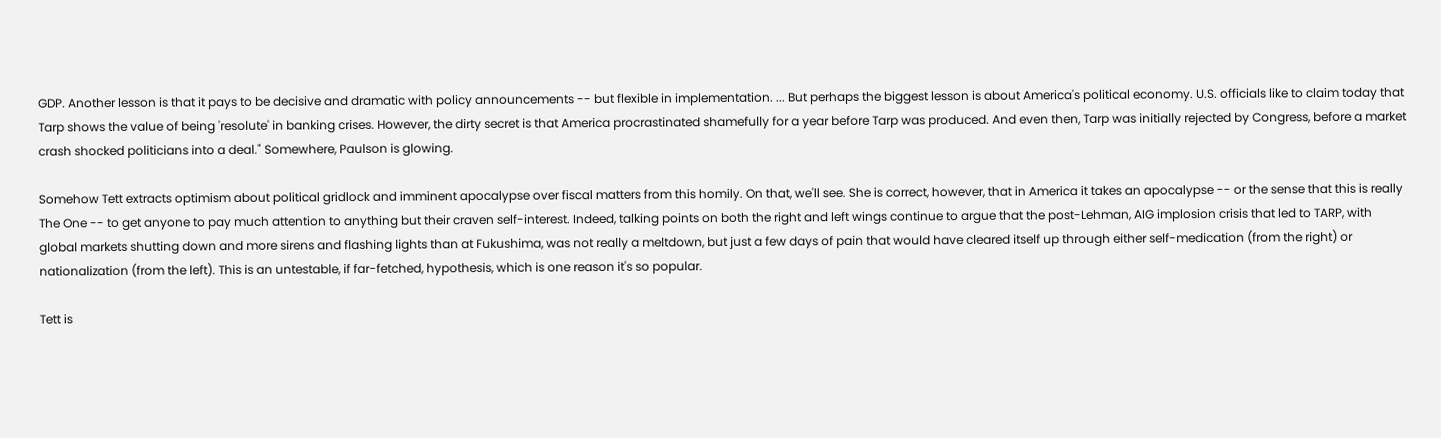GDP. Another lesson is that it pays to be decisive and dramatic with policy announcements -- but flexible in implementation. ... But perhaps the biggest lesson is about America's political economy. U.S. officials like to claim today that Tarp shows the value of being 'resolute' in banking crises. However, the dirty secret is that America procrastinated shamefully for a year before Tarp was produced. And even then, Tarp was initially rejected by Congress, before a market crash shocked politicians into a deal." Somewhere, Paulson is glowing.

Somehow Tett extracts optimism about political gridlock and imminent apocalypse over fiscal matters from this homily. On that, we'll see. She is correct, however, that in America it takes an apocalypse -- or the sense that this is really The One -- to get anyone to pay much attention to anything but their craven self-interest. Indeed, talking points on both the right and left wings continue to argue that the post-Lehman, AIG implosion crisis that led to TARP, with global markets shutting down and more sirens and flashing lights than at Fukushima, was not really a meltdown, but just a few days of pain that would have cleared itself up through either self-medication (from the right) or nationalization (from the left). This is an untestable, if far-fetched, hypothesis, which is one reason it's so popular.

Tett is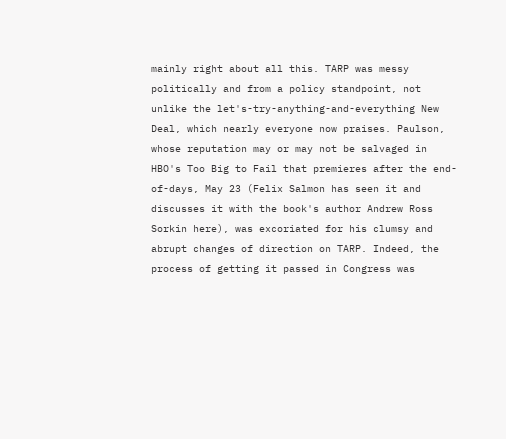mainly right about all this. TARP was messy politically and from a policy standpoint, not unlike the let's-try-anything-and-everything New Deal, which nearly everyone now praises. Paulson, whose reputation may or may not be salvaged in HBO's Too Big to Fail that premieres after the end-of-days, May 23 (Felix Salmon has seen it and discusses it with the book's author Andrew Ross Sorkin here), was excoriated for his clumsy and abrupt changes of direction on TARP. Indeed, the process of getting it passed in Congress was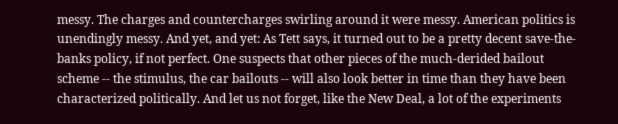messy. The charges and countercharges swirling around it were messy. American politics is unendingly messy. And yet, and yet: As Tett says, it turned out to be a pretty decent save-the-banks policy, if not perfect. One suspects that other pieces of the much-derided bailout scheme -- the stimulus, the car bailouts -- will also look better in time than they have been characterized politically. And let us not forget, like the New Deal, a lot of the experiments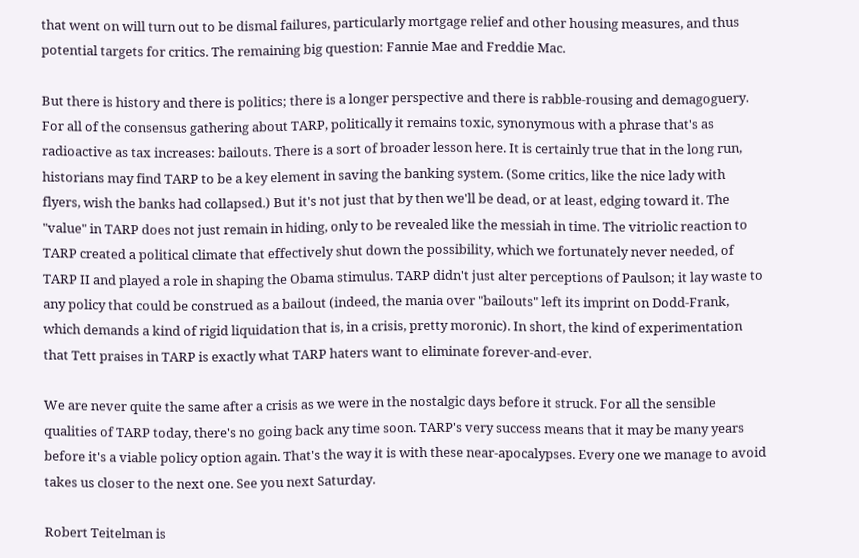that went on will turn out to be dismal failures, particularly mortgage relief and other housing measures, and thus potential targets for critics. The remaining big question: Fannie Mae and Freddie Mac.

But there is history and there is politics; there is a longer perspective and there is rabble-rousing and demagoguery. For all of the consensus gathering about TARP, politically it remains toxic, synonymous with a phrase that's as radioactive as tax increases: bailouts. There is a sort of broader lesson here. It is certainly true that in the long run, historians may find TARP to be a key element in saving the banking system. (Some critics, like the nice lady with flyers, wish the banks had collapsed.) But it's not just that by then we'll be dead, or at least, edging toward it. The "value" in TARP does not just remain in hiding, only to be revealed like the messiah in time. The vitriolic reaction to TARP created a political climate that effectively shut down the possibility, which we fortunately never needed, of TARP II and played a role in shaping the Obama stimulus. TARP didn't just alter perceptions of Paulson; it lay waste to any policy that could be construed as a bailout (indeed, the mania over "bailouts" left its imprint on Dodd-Frank, which demands a kind of rigid liquidation that is, in a crisis, pretty moronic). In short, the kind of experimentation that Tett praises in TARP is exactly what TARP haters want to eliminate forever-and-ever.

We are never quite the same after a crisis as we were in the nostalgic days before it struck. For all the sensible qualities of TARP today, there's no going back any time soon. TARP's very success means that it may be many years before it's a viable policy option again. That's the way it is with these near-apocalypses. Every one we manage to avoid takes us closer to the next one. See you next Saturday.

Robert Teitelman is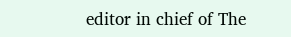editor in chief of The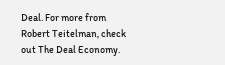Deal. For more from Robert Teitelman, check out The Deal Economy.